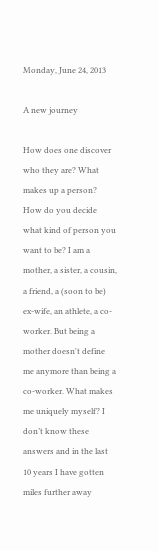Monday, June 24, 2013

A new journey

How does one discover who they are? What makes up a person? How do you decide what kind of person you want to be? I am a mother, a sister, a cousin, a friend, a (soon to be) ex-wife, an athlete, a co-worker. But being a mother doesn't define me anymore than being a co-worker. What makes me uniquely myself? I don’t know these answers and in the last 10 years I have gotten miles further away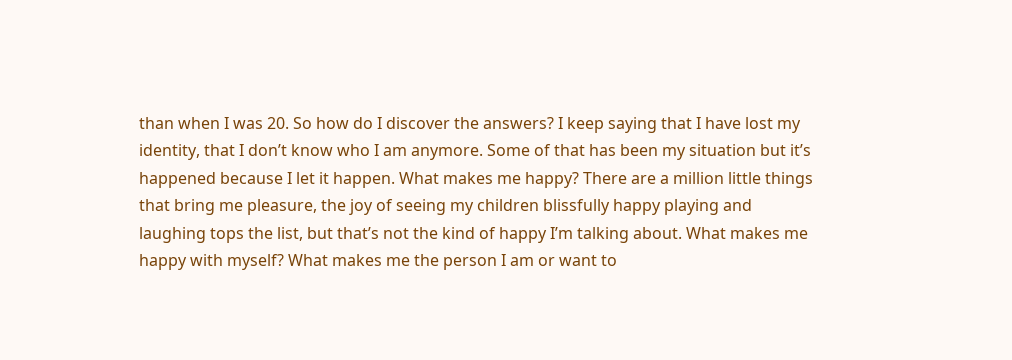than when I was 20. So how do I discover the answers? I keep saying that I have lost my identity, that I don’t know who I am anymore. Some of that has been my situation but it’s happened because I let it happen. What makes me happy? There are a million little things that bring me pleasure, the joy of seeing my children blissfully happy playing and laughing tops the list, but that’s not the kind of happy I’m talking about. What makes me happy with myself? What makes me the person I am or want to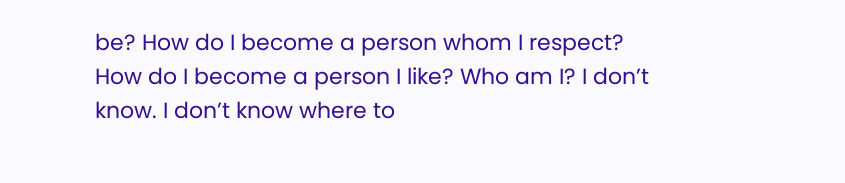be? How do I become a person whom I respect? How do I become a person I like? Who am I? I don’t know. I don’t know where to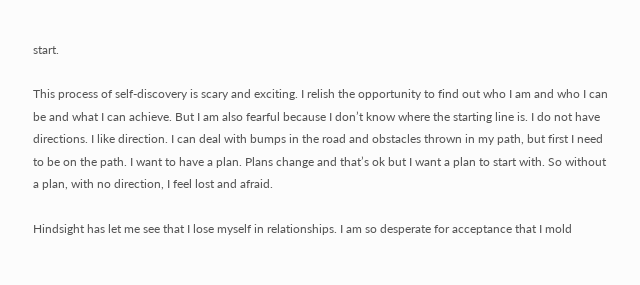start.

This process of self-discovery is scary and exciting. I relish the opportunity to find out who I am and who I can be and what I can achieve. But I am also fearful because I don’t know where the starting line is. I do not have directions. I like direction. I can deal with bumps in the road and obstacles thrown in my path, but first I need to be on the path. I want to have a plan. Plans change and that’s ok but I want a plan to start with. So without a plan, with no direction, I feel lost and afraid.

Hindsight has let me see that I lose myself in relationships. I am so desperate for acceptance that I mold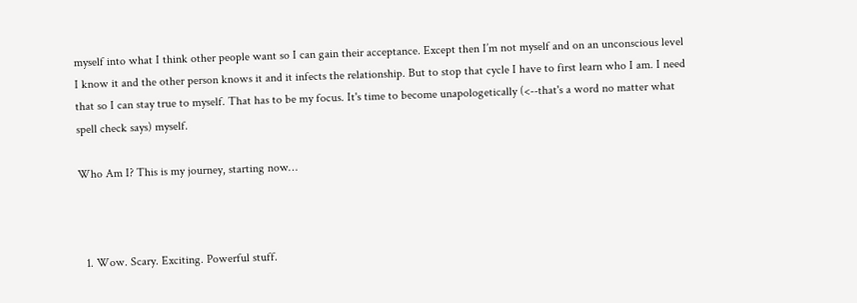myself into what I think other people want so I can gain their acceptance. Except then I’m not myself and on an unconscious level I know it and the other person knows it and it infects the relationship. But to stop that cycle I have to first learn who I am. I need that so I can stay true to myself. That has to be my focus. It's time to become unapologetically (<--that's a word no matter what spell check says) myself.

Who Am I? This is my journey, starting now…



  1. Wow. Scary. Exciting. Powerful stuff.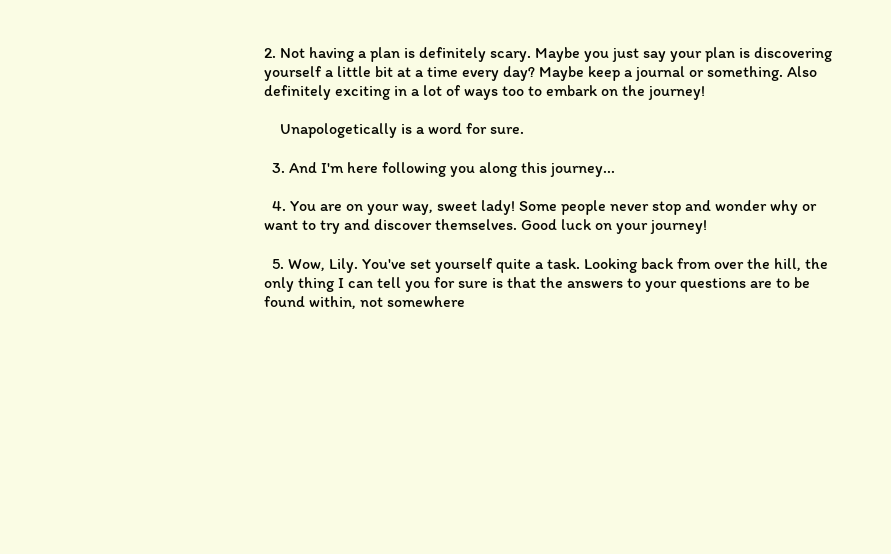2. Not having a plan is definitely scary. Maybe you just say your plan is discovering yourself a little bit at a time every day? Maybe keep a journal or something. Also definitely exciting in a lot of ways too to embark on the journey!

    Unapologetically is a word for sure.

  3. And I'm here following you along this journey...

  4. You are on your way, sweet lady! Some people never stop and wonder why or want to try and discover themselves. Good luck on your journey!

  5. Wow, Lily. You've set yourself quite a task. Looking back from over the hill, the only thing I can tell you for sure is that the answers to your questions are to be found within, not somewhere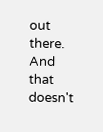out there. And that doesn't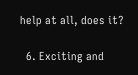help at all, does it?

  6. Exciting and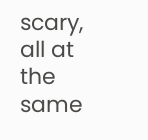scary, all at the same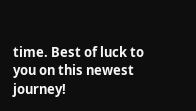time. Best of luck to you on this newest journey!